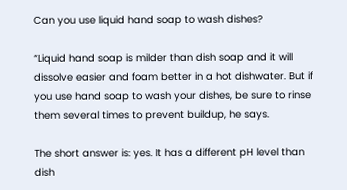Can you use liquid hand soap to wash dishes?

“Liquid hand soap is milder than dish soap and it will dissolve easier and foam better in a hot dishwater. But if you use hand soap to wash your dishes, be sure to rinse them several times to prevent buildup, he says.

The short answer is: yes. It has a different pH level than dish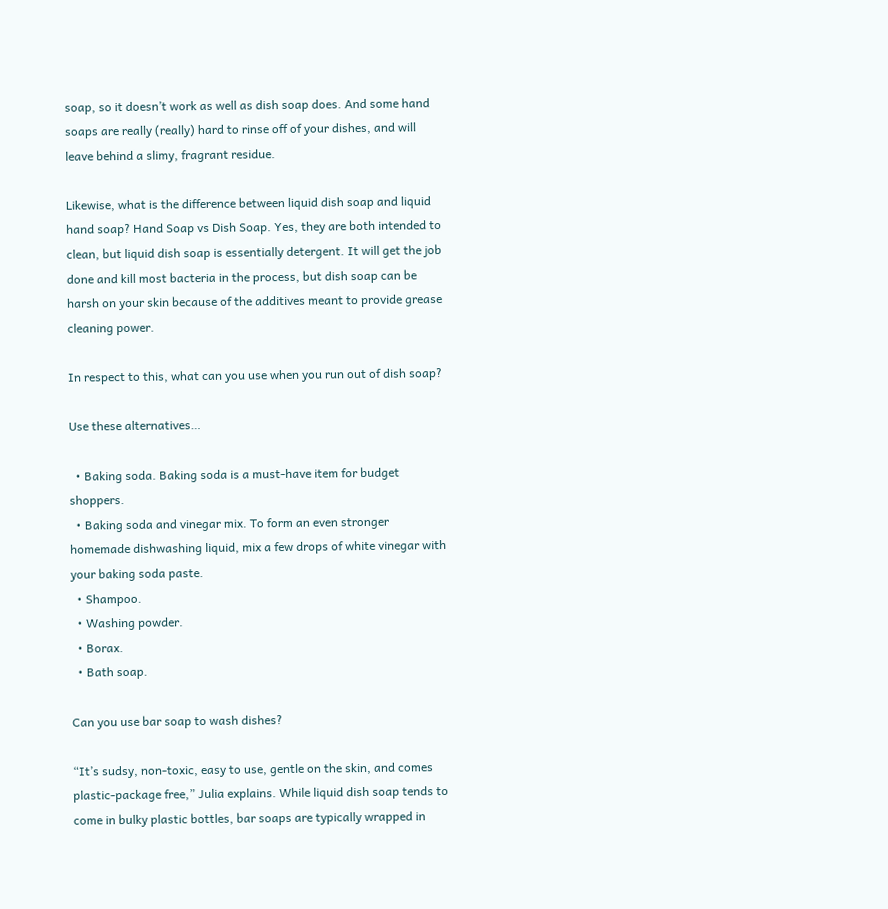soap, so it doesn’t work as well as dish soap does. And some hand soaps are really (really) hard to rinse off of your dishes, and will leave behind a slimy, fragrant residue.

Likewise, what is the difference between liquid dish soap and liquid hand soap? Hand Soap vs Dish Soap. Yes, they are both intended to clean, but liquid dish soap is essentially detergent. It will get the job done and kill most bacteria in the process, but dish soap can be harsh on your skin because of the additives meant to provide grease cleaning power.

In respect to this, what can you use when you run out of dish soap?

Use these alternatives…

  • Baking soda. Baking soda is a must-have item for budget shoppers.
  • Baking soda and vinegar mix. To form an even stronger homemade dishwashing liquid, mix a few drops of white vinegar with your baking soda paste.
  • Shampoo.
  • Washing powder.
  • Borax.
  • Bath soap.

Can you use bar soap to wash dishes?

“It’s sudsy, non-toxic, easy to use, gentle on the skin, and comes plastic-package free,” Julia explains. While liquid dish soap tends to come in bulky plastic bottles, bar soaps are typically wrapped in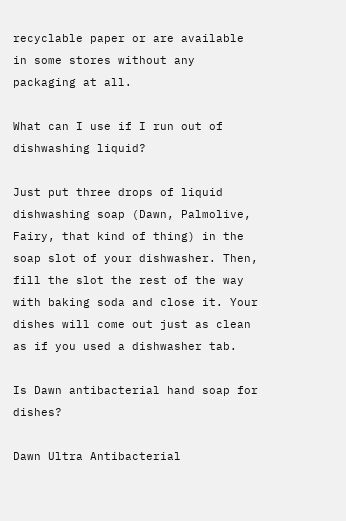recyclable paper or are available in some stores without any packaging at all.

What can I use if I run out of dishwashing liquid?

Just put three drops of liquid dishwashing soap (Dawn, Palmolive, Fairy, that kind of thing) in the soap slot of your dishwasher. Then, fill the slot the rest of the way with baking soda and close it. Your dishes will come out just as clean as if you used a dishwasher tab.

Is Dawn antibacterial hand soap for dishes?

Dawn Ultra Antibacterial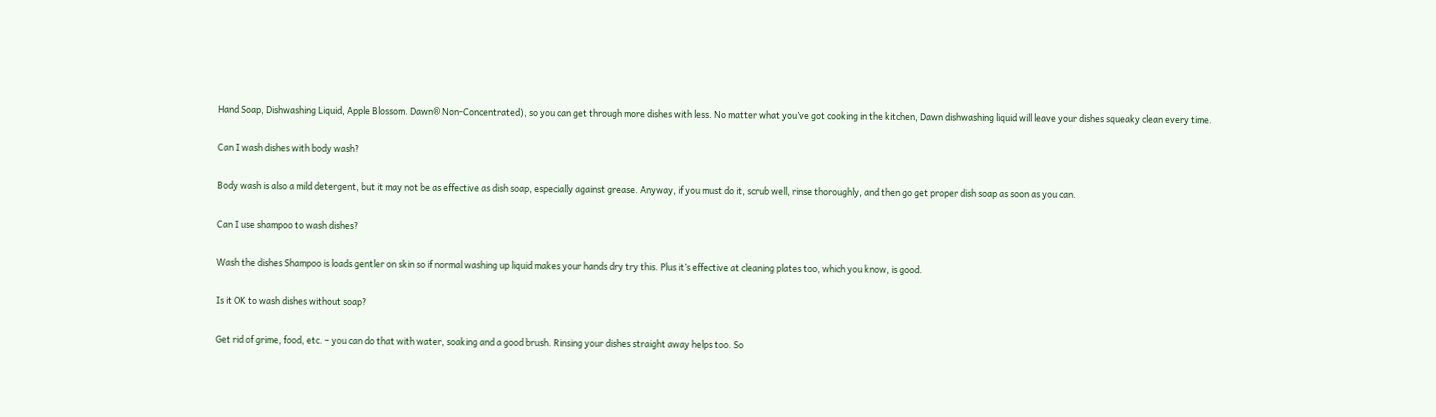Hand Soap, Dishwashing Liquid, Apple Blossom. Dawn® Non-Concentrated), so you can get through more dishes with less. No matter what you’ve got cooking in the kitchen, Dawn dishwashing liquid will leave your dishes squeaky clean every time.

Can I wash dishes with body wash?

Body wash is also a mild detergent, but it may not be as effective as dish soap, especially against grease. Anyway, if you must do it, scrub well, rinse thoroughly, and then go get proper dish soap as soon as you can.

Can I use shampoo to wash dishes?

Wash the dishes Shampoo is loads gentler on skin so if normal washing up liquid makes your hands dry try this. Plus it’s effective at cleaning plates too, which you know, is good.

Is it OK to wash dishes without soap?

Get rid of grime, food, etc. – you can do that with water, soaking and a good brush. Rinsing your dishes straight away helps too. So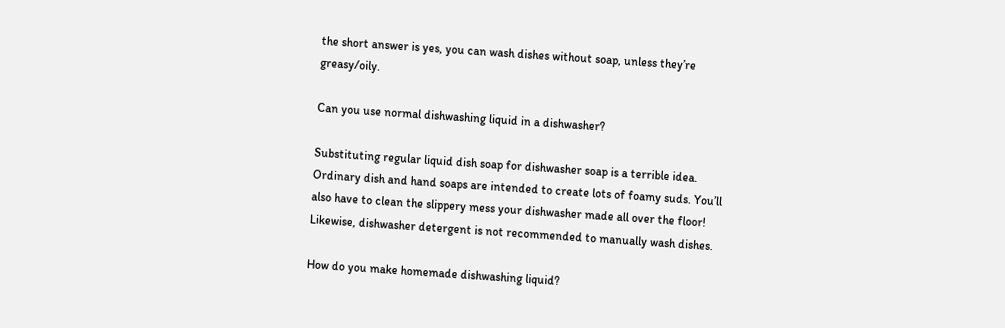the short answer is yes, you can wash dishes without soap, unless they’re greasy/oily.

Can you use normal dishwashing liquid in a dishwasher?

Substituting regular liquid dish soap for dishwasher soap is a terrible idea. Ordinary dish and hand soaps are intended to create lots of foamy suds. You’ll also have to clean the slippery mess your dishwasher made all over the floor! Likewise, dishwasher detergent is not recommended to manually wash dishes.

How do you make homemade dishwashing liquid?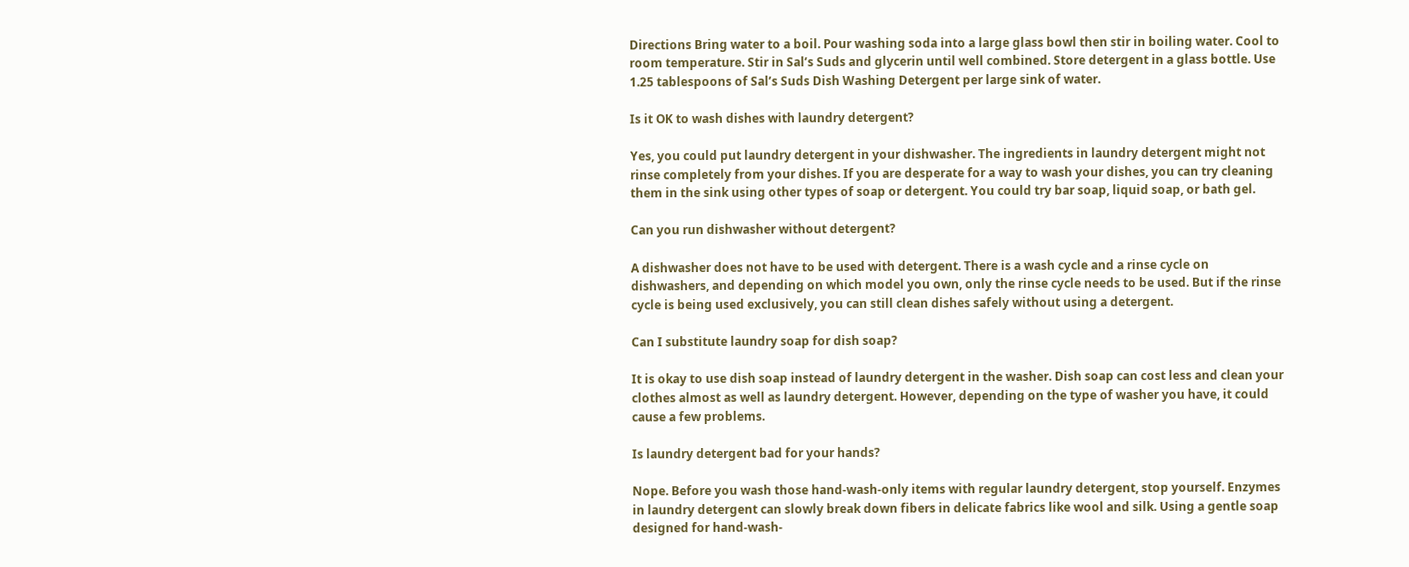Directions Bring water to a boil. Pour washing soda into a large glass bowl then stir in boiling water. Cool to room temperature. Stir in Sal’s Suds and glycerin until well combined. Store detergent in a glass bottle. Use 1.25 tablespoons of Sal’s Suds Dish Washing Detergent per large sink of water.

Is it OK to wash dishes with laundry detergent?

Yes, you could put laundry detergent in your dishwasher. The ingredients in laundry detergent might not rinse completely from your dishes. If you are desperate for a way to wash your dishes, you can try cleaning them in the sink using other types of soap or detergent. You could try bar soap, liquid soap, or bath gel.

Can you run dishwasher without detergent?

A dishwasher does not have to be used with detergent. There is a wash cycle and a rinse cycle on dishwashers, and depending on which model you own, only the rinse cycle needs to be used. But if the rinse cycle is being used exclusively, you can still clean dishes safely without using a detergent.

Can I substitute laundry soap for dish soap?

It is okay to use dish soap instead of laundry detergent in the washer. Dish soap can cost less and clean your clothes almost as well as laundry detergent. However, depending on the type of washer you have, it could cause a few problems.

Is laundry detergent bad for your hands?

Nope. Before you wash those hand-wash-only items with regular laundry detergent, stop yourself. Enzymes in laundry detergent can slowly break down fibers in delicate fabrics like wool and silk. Using a gentle soap designed for hand-wash-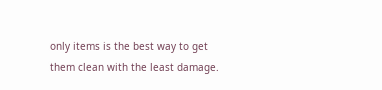only items is the best way to get them clean with the least damage.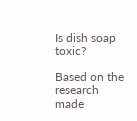Is dish soap toxic?

Based on the research made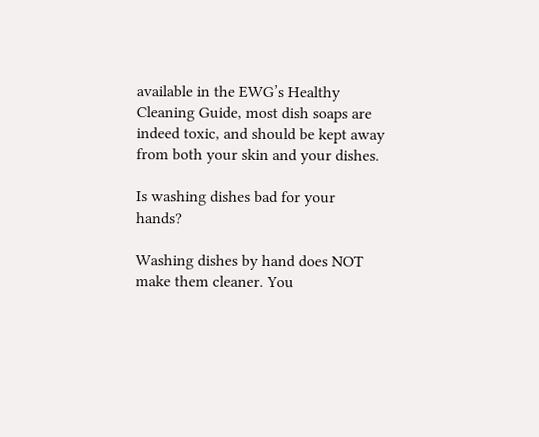available in the EWG’s Healthy Cleaning Guide, most dish soaps are indeed toxic, and should be kept away from both your skin and your dishes.

Is washing dishes bad for your hands?

Washing dishes by hand does NOT make them cleaner. You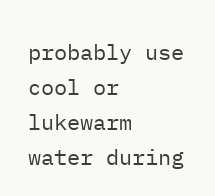probably use cool or lukewarm water during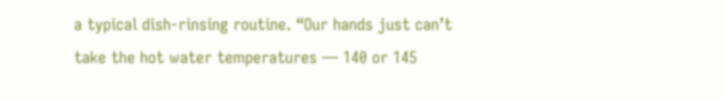a typical dish-rinsing routine. “Our hands just can’t take the hot water temperatures — 140 or 145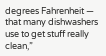degrees Fahrenheit — that many dishwashers use to get stuff really clean,”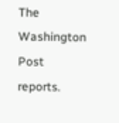The Washington Post reports.